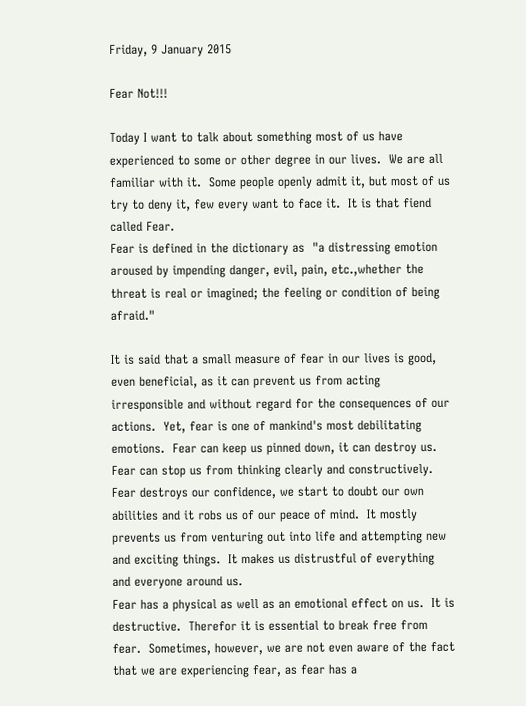Friday, 9 January 2015

Fear Not!!!

Today I want to talk about something most of us have experienced to some or other degree in our lives.  We are all familiar with it.  Some people openly admit it, but most of us try to deny it, few every want to face it.  It is that fiend called Fear.
Fear is defined in the dictionary as  "a distressing emotion aroused by impending danger, evil, pain, etc.,whether the    threat is real or imagined; the feeling or condition of being afraid."

It is said that a small measure of fear in our lives is good, even beneficial, as it can prevent us from acting irresponsible and without regard for the consequences of our actions.  Yet, fear is one of mankind's most debilitating emotions.  Fear can keep us pinned down, it can destroy us.  Fear can stop us from thinking clearly and constructively.  Fear destroys our confidence, we start to doubt our own abilities and it robs us of our peace of mind.  It mostly prevents us from venturing out into life and attempting new and exciting things.  It makes us distrustful of everything and everyone around us.
Fear has a physical as well as an emotional effect on us.  It is destructive.  Therefor it is essential to break free from fear.  Sometimes, however, we are not even aware of the fact that we are experiencing fear, as fear has a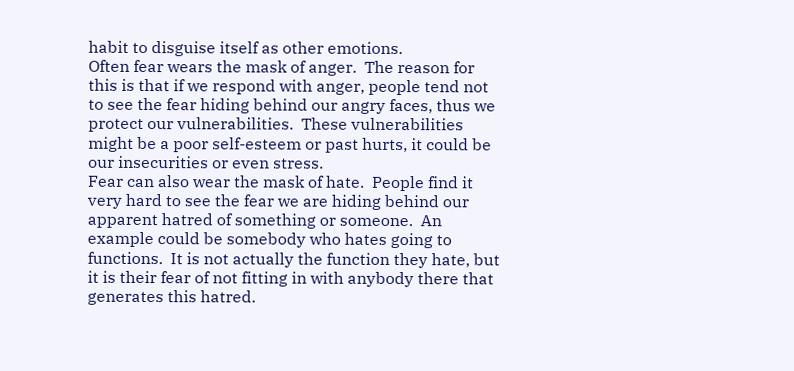habit to disguise itself as other emotions.
Often fear wears the mask of anger.  The reason for this is that if we respond with anger, people tend not to see the fear hiding behind our angry faces, thus we protect our vulnerabilities.  These vulnerabilities might be a poor self-esteem or past hurts, it could be our insecurities or even stress.
Fear can also wear the mask of hate.  People find it very hard to see the fear we are hiding behind our apparent hatred of something or someone.  An example could be somebody who hates going to functions.  It is not actually the function they hate, but it is their fear of not fitting in with anybody there that generates this hatred.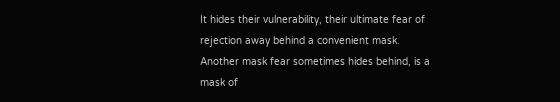It hides their vulnerability, their ultimate fear of rejection away behind a convenient mask.
Another mask fear sometimes hides behind, is a mask of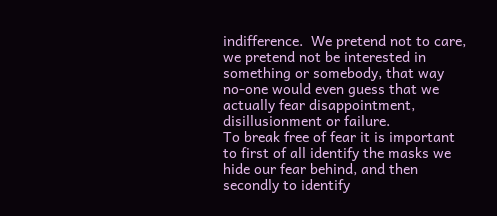indifference.  We pretend not to care, we pretend not be interested in something or somebody, that way no-one would even guess that we actually fear disappointment, disillusionment or failure.
To break free of fear it is important to first of all identify the masks we hide our fear behind, and then secondly to identify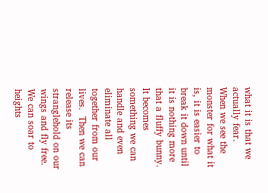what it is that we actually fear.  When we see the monster for what it is, it is easier to break it down until it is nothing more that a fluffy bunny.  It becomes something we can handle and even eliminate all together from our lives.  Then we can release its stranglehold on our wings and fly free.  We can soar to heights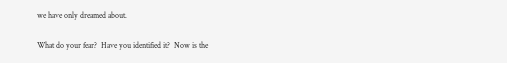we have only dreamed about.

What do your fear?  Have you identified it?  Now is the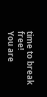time to break free!
You are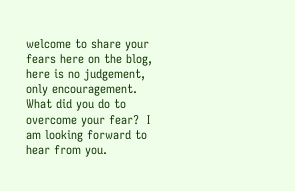welcome to share your fears here on the blog, here is no judgement, only encouragement.  What did you do to overcome your fear?  I am looking forward to hear from you.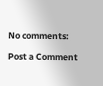No comments:

Post a Comment